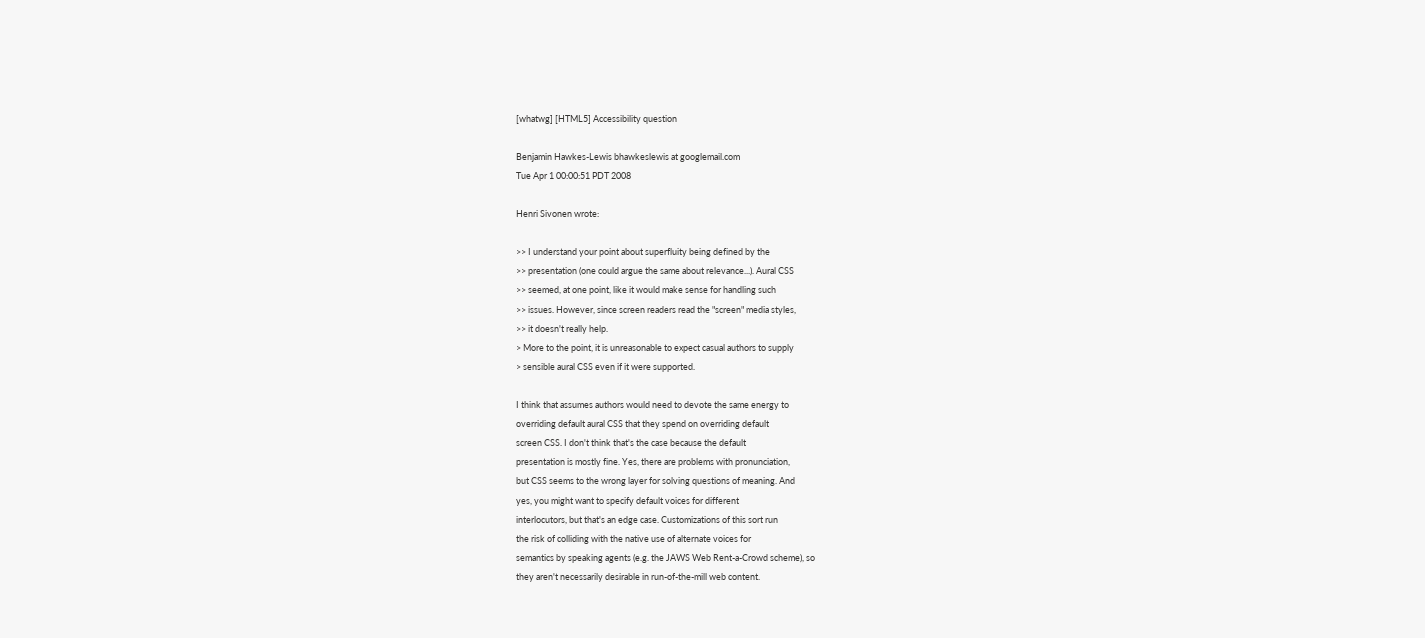[whatwg] [HTML5] Accessibility question

Benjamin Hawkes-Lewis bhawkeslewis at googlemail.com
Tue Apr 1 00:00:51 PDT 2008

Henri Sivonen wrote:

>> I understand your point about superfluity being defined by the
>> presentation (one could argue the same about relevance...). Aural CSS
>> seemed, at one point, like it would make sense for handling such
>> issues. However, since screen readers read the "screen" media styles,
>> it doesn't really help.
> More to the point, it is unreasonable to expect casual authors to supply
> sensible aural CSS even if it were supported.

I think that assumes authors would need to devote the same energy to
overriding default aural CSS that they spend on overriding default
screen CSS. I don't think that's the case because the default
presentation is mostly fine. Yes, there are problems with pronunciation,
but CSS seems to the wrong layer for solving questions of meaning. And
yes, you might want to specify default voices for different
interlocutors, but that's an edge case. Customizations of this sort run
the risk of colliding with the native use of alternate voices for
semantics by speaking agents (e.g. the JAWS Web Rent-a-Crowd scheme), so
they aren't necessarily desirable in run-of-the-mill web content.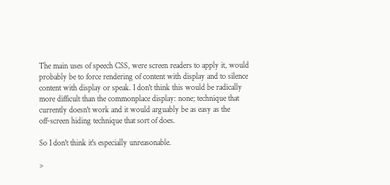The main uses of speech CSS, were screen readers to apply it, would
probably be to force rendering of content with display and to silence
content with display or speak. I don't think this would be radically
more difficult than the commonplace display: none; technique that
currently doesn't work and it would arguably be as easy as the
off-screen hiding technique that sort of does.

So I don't think it's especially unreasonable.

>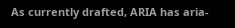As currently drafted, ARIA has aria-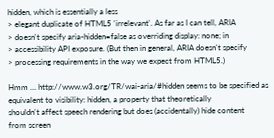hidden, which is essentially a less
> elegant duplicate of HTML5 'irrelevant'. As far as I can tell, ARIA
> doesn't specify aria-hidden=false as overriding display: none; in
> accessibility API exposure. (But then in general, ARIA doesn't specify
> processing requirements in the way we expect from HTML5.)

Hmm … http://www.w3.org/TR/wai-aria/#hidden seems to be specified as
equivalent to visibility: hidden, a property that theoretically
shouldn't affect speech rendering but does (accidentally) hide content
from screen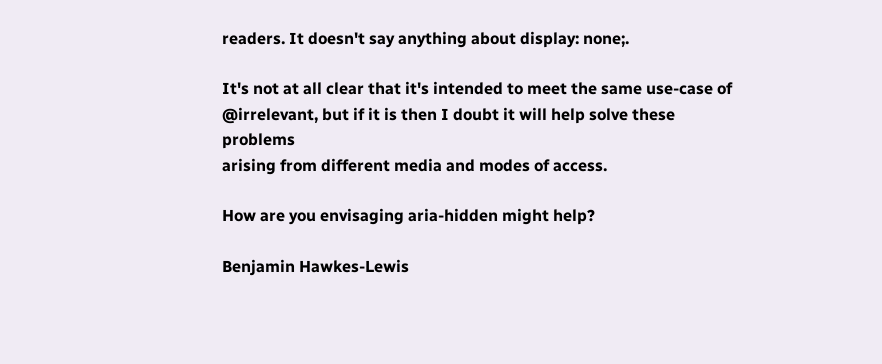readers. It doesn't say anything about display: none;.

It's not at all clear that it's intended to meet the same use-case of
@irrelevant, but if it is then I doubt it will help solve these problems
arising from different media and modes of access.

How are you envisaging aria-hidden might help?

Benjamin Hawkes-Lewis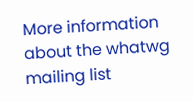More information about the whatwg mailing list